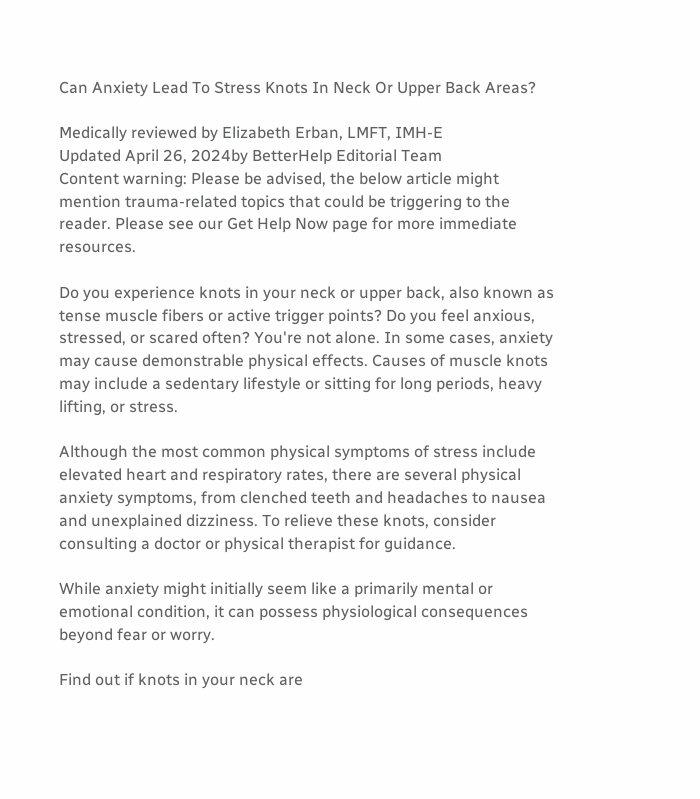Can Anxiety Lead To Stress Knots In Neck Or Upper Back Areas?

Medically reviewed by Elizabeth Erban, LMFT, IMH-E
Updated April 26, 2024by BetterHelp Editorial Team
Content warning: Please be advised, the below article might mention trauma-related topics that could be triggering to the reader. Please see our Get Help Now page for more immediate resources.

Do you experience knots in your neck or upper back, also known as tense muscle fibers or active trigger points? Do you feel anxious, stressed, or scared often? You're not alone. In some cases, anxiety may cause demonstrable physical effects. Causes of muscle knots may include a sedentary lifestyle or sitting for long periods, heavy lifting, or stress.

Although the most common physical symptoms of stress include elevated heart and respiratory rates, there are several physical anxiety symptoms, from clenched teeth and headaches to nausea and unexplained dizziness. To relieve these knots, consider consulting a doctor or physical therapist for guidance.

While anxiety might initially seem like a primarily mental or emotional condition, it can possess physiological consequences beyond fear or worry.

Find out if knots in your neck are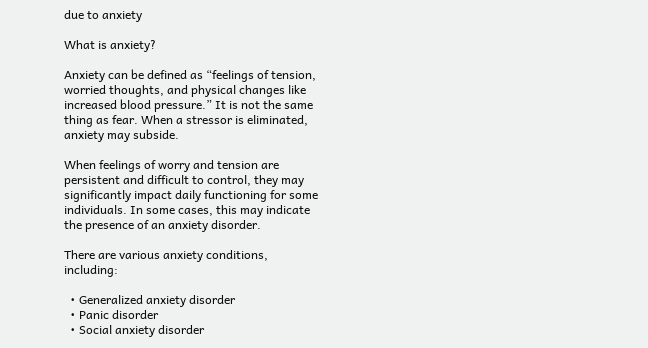due to anxiety

What is anxiety?

Anxiety can be defined as “feelings of tension, worried thoughts, and physical changes like increased blood pressure.” It is not the same thing as fear. When a stressor is eliminated, anxiety may subside.

When feelings of worry and tension are persistent and difficult to control, they may significantly impact daily functioning for some individuals. In some cases, this may indicate the presence of an anxiety disorder.

There are various anxiety conditions, including:

  • Generalized anxiety disorder
  • Panic disorder
  • Social anxiety disorder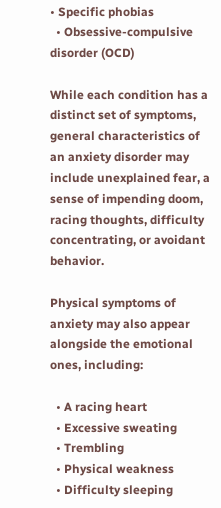• Specific phobias
  • Obsessive-compulsive disorder (OCD)

While each condition has a distinct set of symptoms, general characteristics of an anxiety disorder may include unexplained fear, a sense of impending doom, racing thoughts, difficulty concentrating, or avoidant behavior.

Physical symptoms of anxiety may also appear alongside the emotional ones, including:

  • A racing heart
  • Excessive sweating
  • Trembling
  • Physical weakness
  • Difficulty sleeping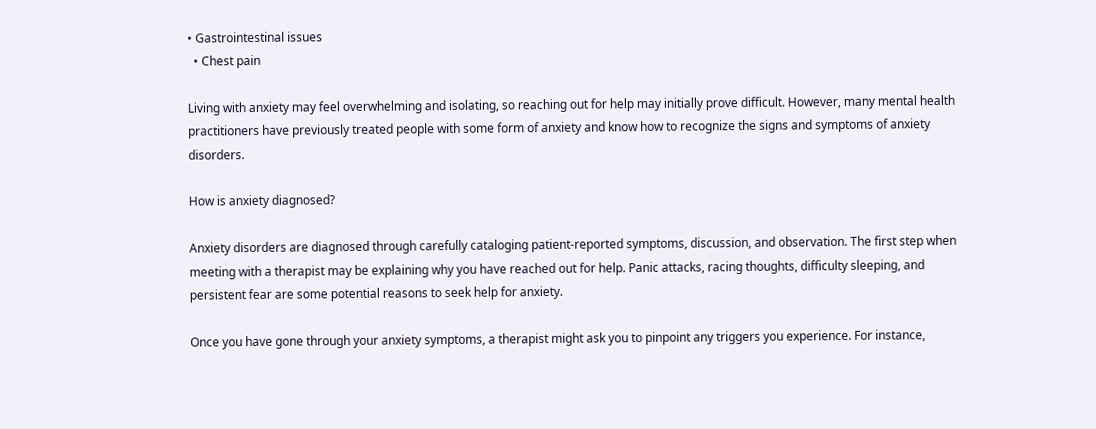• Gastrointestinal issues
  • Chest pain

Living with anxiety may feel overwhelming and isolating, so reaching out for help may initially prove difficult. However, many mental health practitioners have previously treated people with some form of anxiety and know how to recognize the signs and symptoms of anxiety disorders.

How is anxiety diagnosed?

Anxiety disorders are diagnosed through carefully cataloging patient-reported symptoms, discussion, and observation. The first step when meeting with a therapist may be explaining why you have reached out for help. Panic attacks, racing thoughts, difficulty sleeping, and persistent fear are some potential reasons to seek help for anxiety.

Once you have gone through your anxiety symptoms, a therapist might ask you to pinpoint any triggers you experience. For instance,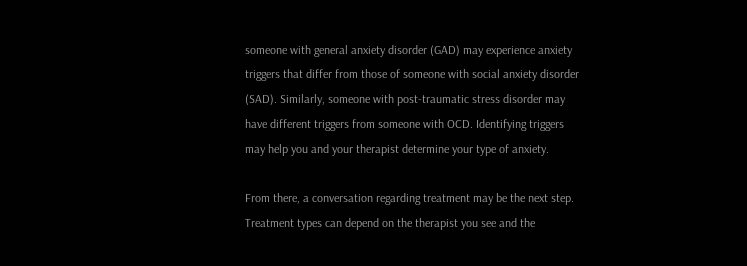someone with general anxiety disorder (GAD) may experience anxiety triggers that differ from those of someone with social anxiety disorder (SAD). Similarly, someone with post-traumatic stress disorder may have different triggers from someone with OCD. Identifying triggers may help you and your therapist determine your type of anxiety.

From there, a conversation regarding treatment may be the next step. Treatment types can depend on the therapist you see and the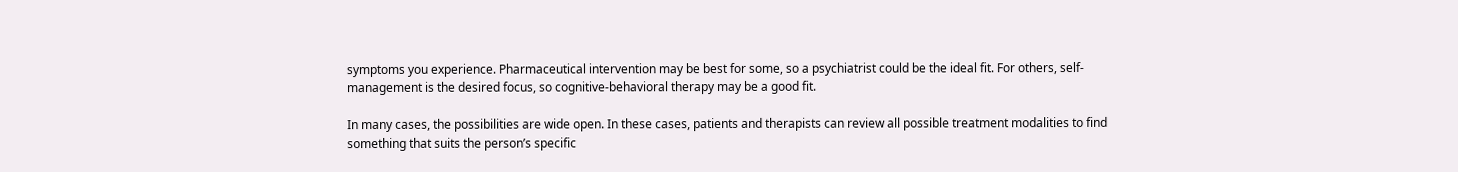symptoms you experience. Pharmaceutical intervention may be best for some, so a psychiatrist could be the ideal fit. For others, self-management is the desired focus, so cognitive-behavioral therapy may be a good fit.

In many cases, the possibilities are wide open. In these cases, patients and therapists can review all possible treatment modalities to find something that suits the person’s specific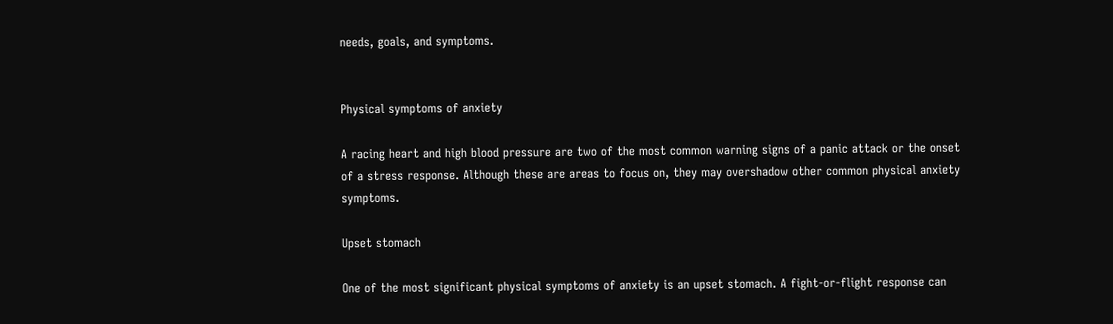needs, goals, and symptoms.


Physical symptoms of anxiety

A racing heart and high blood pressure are two of the most common warning signs of a panic attack or the onset of a stress response. Although these are areas to focus on, they may overshadow other common physical anxiety symptoms.

Upset stomach

One of the most significant physical symptoms of anxiety is an upset stomach. A fight-or-flight response can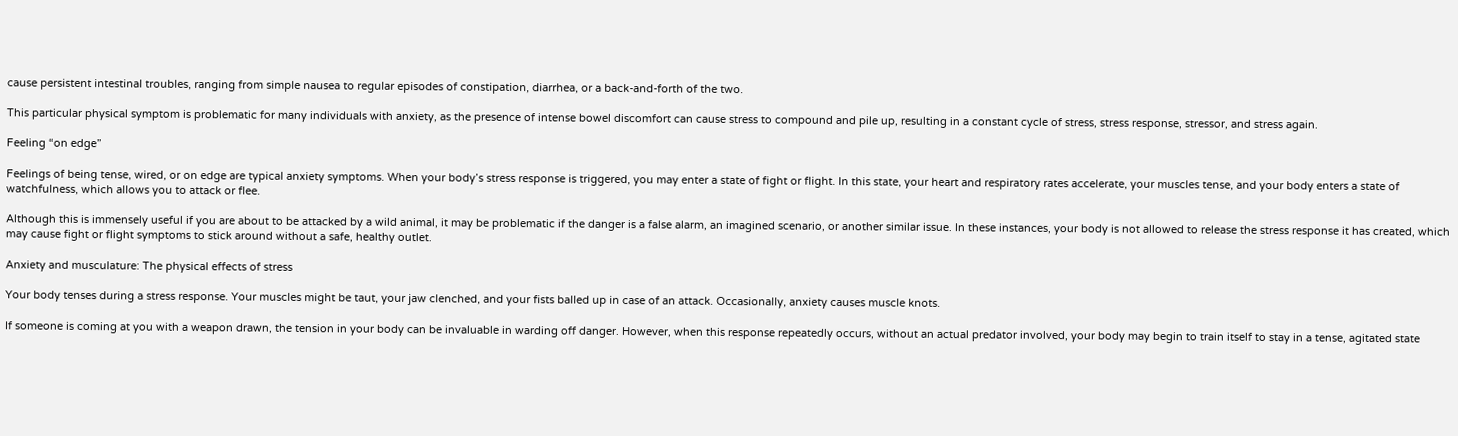cause persistent intestinal troubles, ranging from simple nausea to regular episodes of constipation, diarrhea, or a back-and-forth of the two.

This particular physical symptom is problematic for many individuals with anxiety, as the presence of intense bowel discomfort can cause stress to compound and pile up, resulting in a constant cycle of stress, stress response, stressor, and stress again.

Feeling “on edge”

Feelings of being tense, wired, or on edge are typical anxiety symptoms. When your body’s stress response is triggered, you may enter a state of fight or flight. In this state, your heart and respiratory rates accelerate, your muscles tense, and your body enters a state of watchfulness, which allows you to attack or flee.

Although this is immensely useful if you are about to be attacked by a wild animal, it may be problematic if the danger is a false alarm, an imagined scenario, or another similar issue. In these instances, your body is not allowed to release the stress response it has created, which may cause fight or flight symptoms to stick around without a safe, healthy outlet.

Anxiety and musculature: The physical effects of stress

Your body tenses during a stress response. Your muscles might be taut, your jaw clenched, and your fists balled up in case of an attack. Occasionally, anxiety causes muscle knots.

If someone is coming at you with a weapon drawn, the tension in your body can be invaluable in warding off danger. However, when this response repeatedly occurs, without an actual predator involved, your body may begin to train itself to stay in a tense, agitated state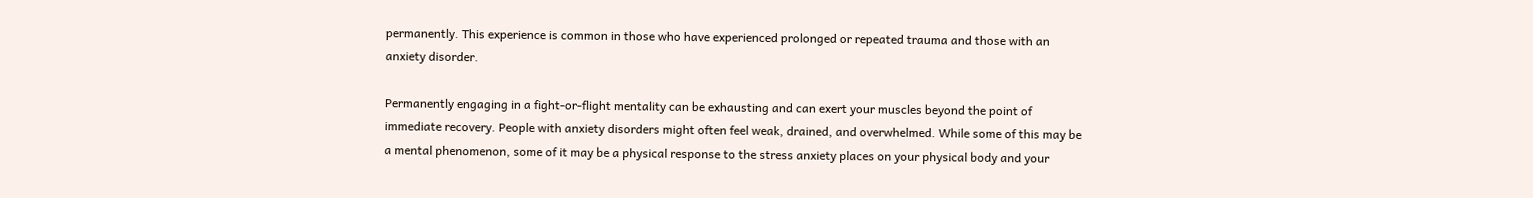permanently. This experience is common in those who have experienced prolonged or repeated trauma and those with an anxiety disorder.

Permanently engaging in a fight-or-flight mentality can be exhausting and can exert your muscles beyond the point of immediate recovery. People with anxiety disorders might often feel weak, drained, and overwhelmed. While some of this may be a mental phenomenon, some of it may be a physical response to the stress anxiety places on your physical body and your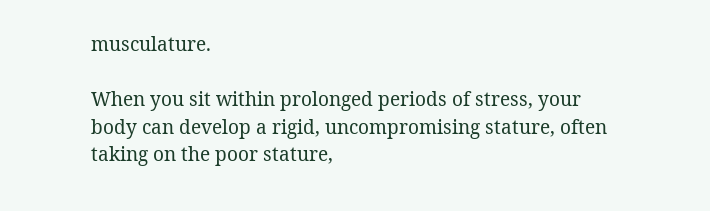musculature.

When you sit within prolonged periods of stress, your body can develop a rigid, uncompromising stature, often taking on the poor stature,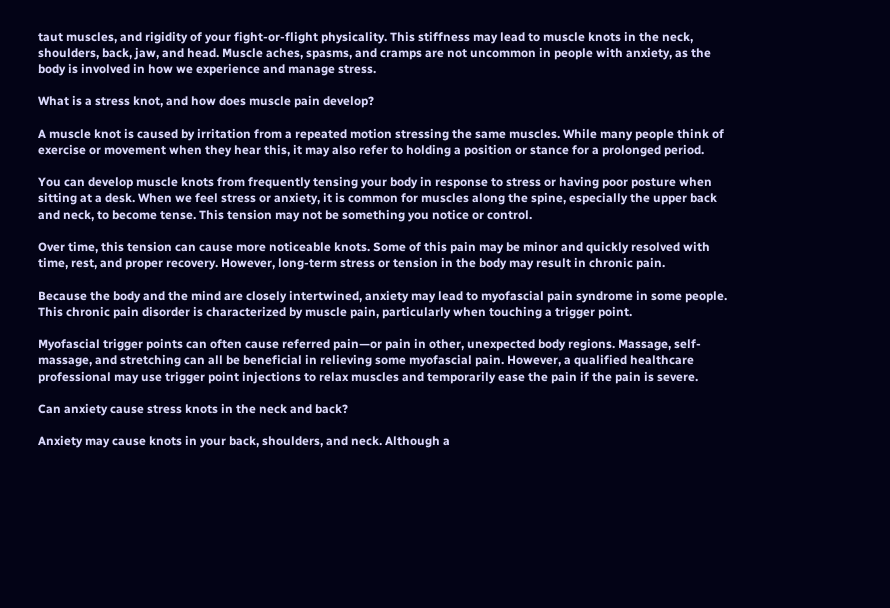taut muscles, and rigidity of your fight-or-flight physicality. This stiffness may lead to muscle knots in the neck, shoulders, back, jaw, and head. Muscle aches, spasms, and cramps are not uncommon in people with anxiety, as the body is involved in how we experience and manage stress.

What is a stress knot, and how does muscle pain develop?

A muscle knot is caused by irritation from a repeated motion stressing the same muscles. While many people think of exercise or movement when they hear this, it may also refer to holding a position or stance for a prolonged period.

You can develop muscle knots from frequently tensing your body in response to stress or having poor posture when sitting at a desk. When we feel stress or anxiety, it is common for muscles along the spine, especially the upper back and neck, to become tense. This tension may not be something you notice or control.

Over time, this tension can cause more noticeable knots. Some of this pain may be minor and quickly resolved with time, rest, and proper recovery. However, long-term stress or tension in the body may result in chronic pain.

Because the body and the mind are closely intertwined, anxiety may lead to myofascial pain syndrome in some people. This chronic pain disorder is characterized by muscle pain, particularly when touching a trigger point.

Myofascial trigger points can often cause referred pain—or pain in other, unexpected body regions. Massage, self-massage, and stretching can all be beneficial in relieving some myofascial pain. However, a qualified healthcare professional may use trigger point injections to relax muscles and temporarily ease the pain if the pain is severe.

Can anxiety cause stress knots in the neck and back?

Anxiety may cause knots in your back, shoulders, and neck. Although a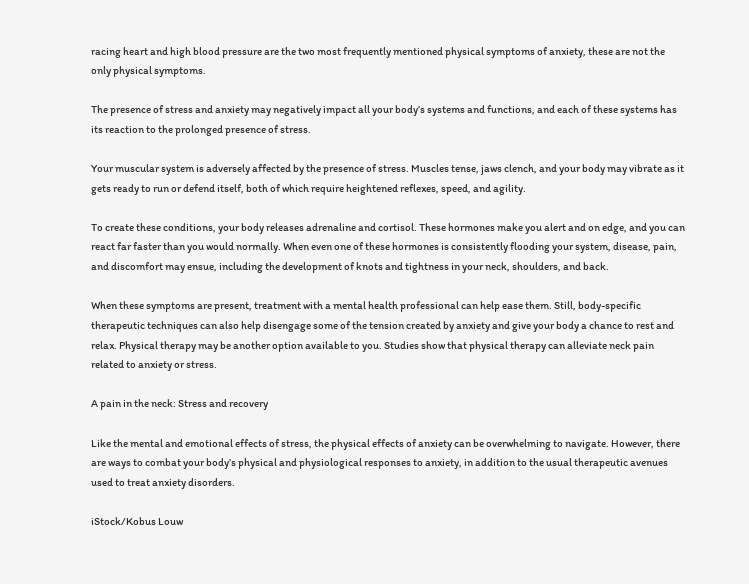racing heart and high blood pressure are the two most frequently mentioned physical symptoms of anxiety, these are not the only physical symptoms.

The presence of stress and anxiety may negatively impact all your body’s systems and functions, and each of these systems has its reaction to the prolonged presence of stress.

Your muscular system is adversely affected by the presence of stress. Muscles tense, jaws clench, and your body may vibrate as it gets ready to run or defend itself, both of which require heightened reflexes, speed, and agility.

To create these conditions, your body releases adrenaline and cortisol. These hormones make you alert and on edge, and you can react far faster than you would normally. When even one of these hormones is consistently flooding your system, disease, pain, and discomfort may ensue, including the development of knots and tightness in your neck, shoulders, and back.

When these symptoms are present, treatment with a mental health professional can help ease them. Still, body-specific therapeutic techniques can also help disengage some of the tension created by anxiety and give your body a chance to rest and relax. Physical therapy may be another option available to you. Studies show that physical therapy can alleviate neck pain related to anxiety or stress.

A pain in the neck: Stress and recovery

Like the mental and emotional effects of stress, the physical effects of anxiety can be overwhelming to navigate. However, there are ways to combat your body’s physical and physiological responses to anxiety, in addition to the usual therapeutic avenues used to treat anxiety disorders.

iStock/Kobus Louw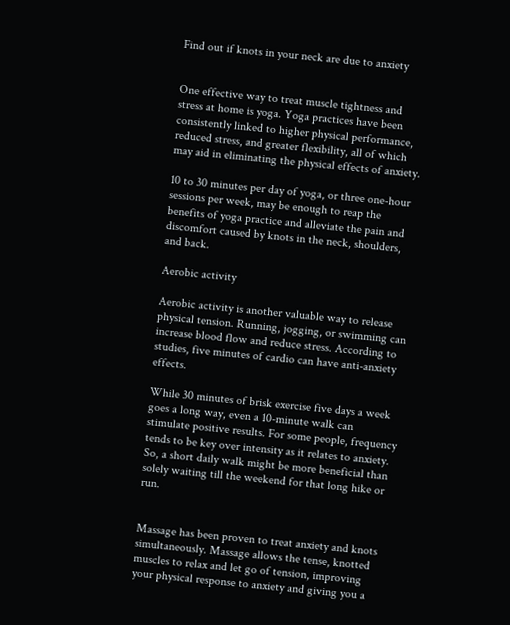Find out if knots in your neck are due to anxiety


One effective way to treat muscle tightness and stress at home is yoga. Yoga practices have been consistently linked to higher physical performance, reduced stress, and greater flexibility, all of which may aid in eliminating the physical effects of anxiety.

10 to 30 minutes per day of yoga, or three one-hour sessions per week, may be enough to reap the benefits of yoga practice and alleviate the pain and discomfort caused by knots in the neck, shoulders, and back.

Aerobic activity

Aerobic activity is another valuable way to release physical tension. Running, jogging, or swimming can increase blood flow and reduce stress. According to studies, five minutes of cardio can have anti-anxiety effects.

While 30 minutes of brisk exercise five days a week goes a long way, even a 10-minute walk can stimulate positive results. For some people, frequency tends to be key over intensity as it relates to anxiety. So, a short daily walk might be more beneficial than solely waiting till the weekend for that long hike or run.


Massage has been proven to treat anxiety and knots simultaneously. Massage allows the tense, knotted muscles to relax and let go of tension, improving your physical response to anxiety and giving you a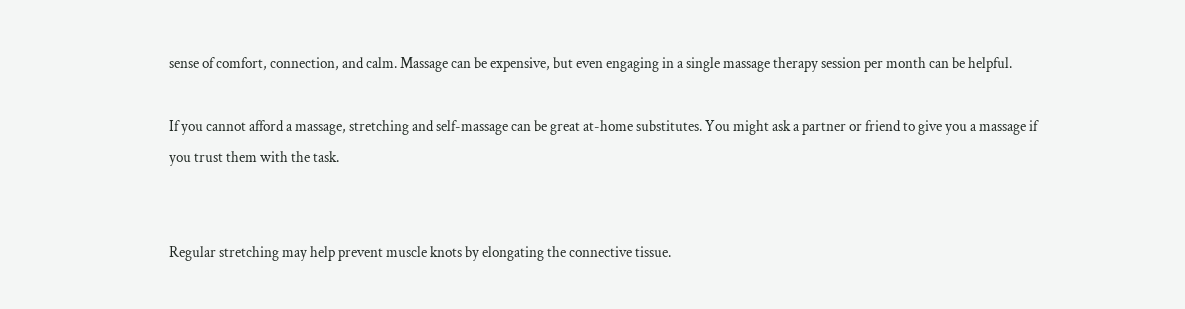sense of comfort, connection, and calm. Massage can be expensive, but even engaging in a single massage therapy session per month can be helpful.

If you cannot afford a massage, stretching and self-massage can be great at-home substitutes. You might ask a partner or friend to give you a massage if you trust them with the task.


Regular stretching may help prevent muscle knots by elongating the connective tissue.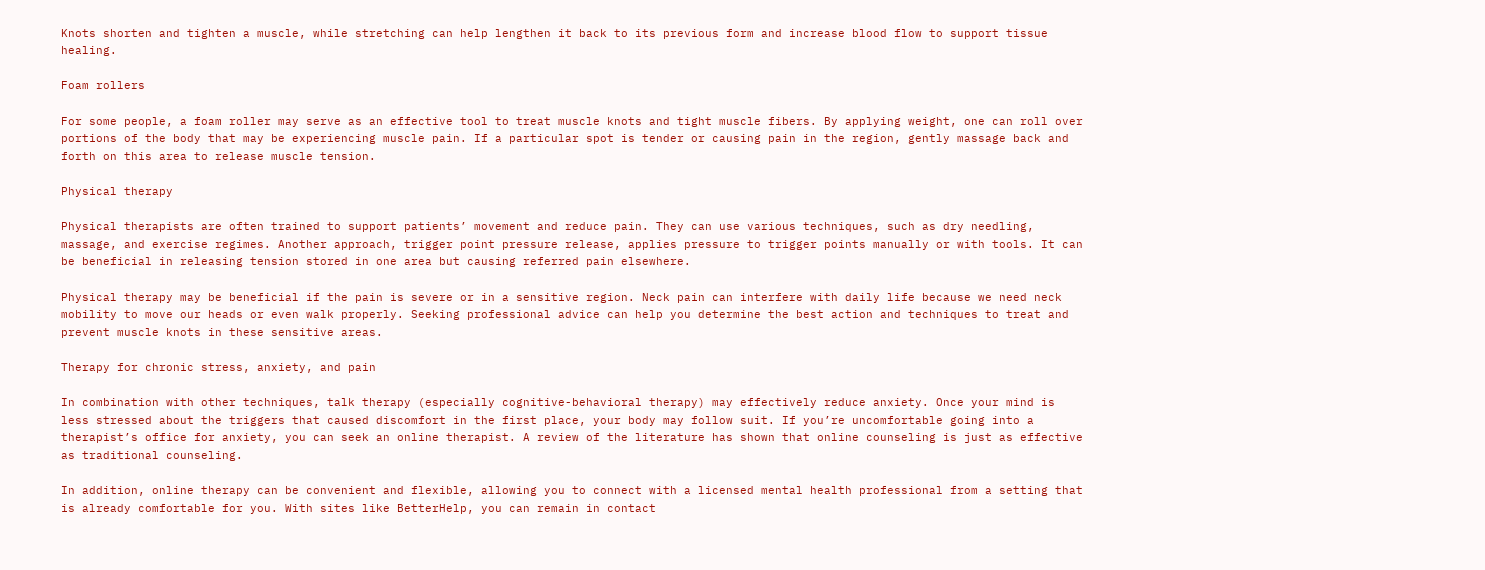Knots shorten and tighten a muscle, while stretching can help lengthen it back to its previous form and increase blood flow to support tissue healing.

Foam rollers

For some people, a foam roller may serve as an effective tool to treat muscle knots and tight muscle fibers. By applying weight, one can roll over portions of the body that may be experiencing muscle pain. If a particular spot is tender or causing pain in the region, gently massage back and forth on this area to release muscle tension.

Physical therapy

Physical therapists are often trained to support patients’ movement and reduce pain. They can use various techniques, such as dry needling, massage, and exercise regimes. Another approach, trigger point pressure release, applies pressure to trigger points manually or with tools. It can be beneficial in releasing tension stored in one area but causing referred pain elsewhere.

Physical therapy may be beneficial if the pain is severe or in a sensitive region. Neck pain can interfere with daily life because we need neck mobility to move our heads or even walk properly. Seeking professional advice can help you determine the best action and techniques to treat and prevent muscle knots in these sensitive areas.

Therapy for chronic stress, anxiety, and pain

In combination with other techniques, talk therapy (especially cognitive-behavioral therapy) may effectively reduce anxiety. Once your mind is less stressed about the triggers that caused discomfort in the first place, your body may follow suit. If you’re uncomfortable going into a therapist’s office for anxiety, you can seek an online therapist. A review of the literature has shown that online counseling is just as effective as traditional counseling.

In addition, online therapy can be convenient and flexible, allowing you to connect with a licensed mental health professional from a setting that is already comfortable for you. With sites like BetterHelp, you can remain in contact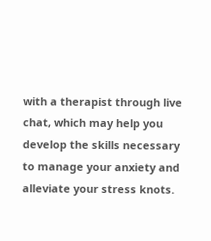with a therapist through live chat, which may help you develop the skills necessary to manage your anxiety and alleviate your stress knots.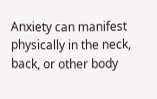Anxiety can manifest physically in the neck, back, or other body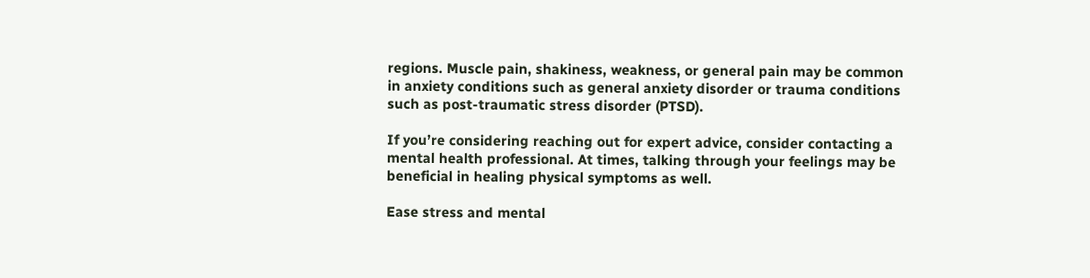regions. Muscle pain, shakiness, weakness, or general pain may be common in anxiety conditions such as general anxiety disorder or trauma conditions such as post-traumatic stress disorder (PTSD).

If you’re considering reaching out for expert advice, consider contacting a mental health professional. At times, talking through your feelings may be beneficial in healing physical symptoms as well.

Ease stress and mental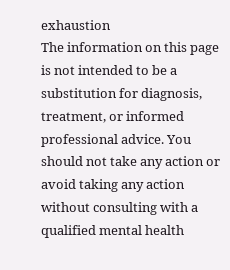exhaustion
The information on this page is not intended to be a substitution for diagnosis, treatment, or informed professional advice. You should not take any action or avoid taking any action without consulting with a qualified mental health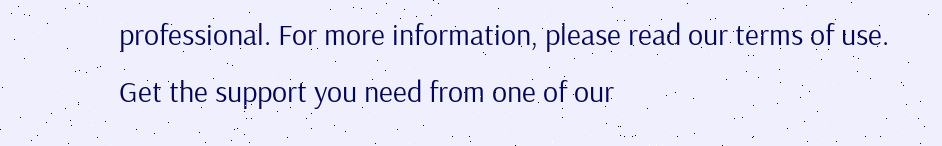professional. For more information, please read our terms of use.
Get the support you need from one of our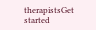therapistsGet started